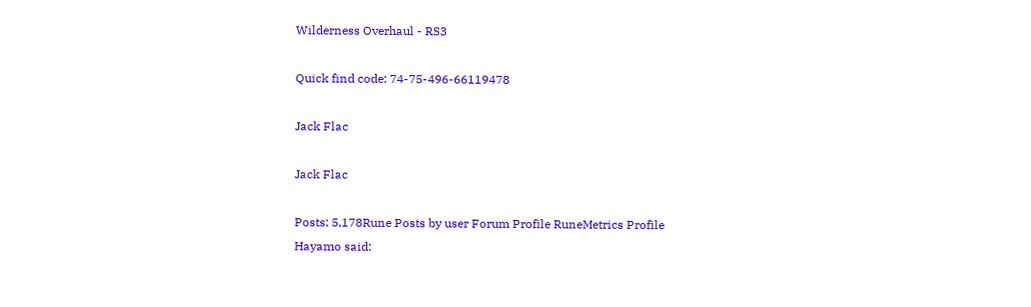Wilderness Overhaul - RS3

Quick find code: 74-75-496-66119478

Jack Flac

Jack Flac

Posts: 5,178Rune Posts by user Forum Profile RuneMetrics Profile
Hayamo said: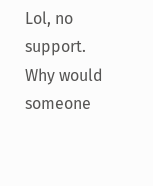Lol, no support.
Why would someone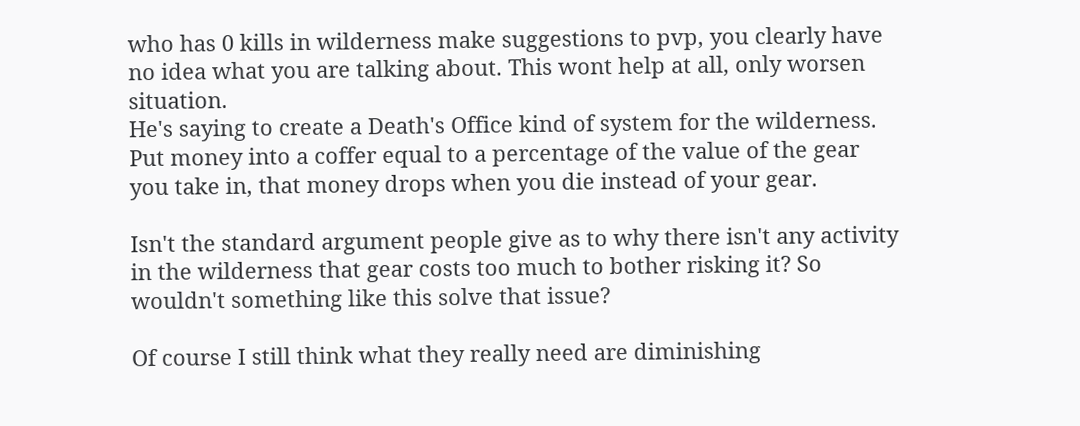who has 0 kills in wilderness make suggestions to pvp, you clearly have no idea what you are talking about. This wont help at all, only worsen situation.
He's saying to create a Death's Office kind of system for the wilderness. Put money into a coffer equal to a percentage of the value of the gear you take in, that money drops when you die instead of your gear.

Isn't the standard argument people give as to why there isn't any activity in the wilderness that gear costs too much to bother risking it? So wouldn't something like this solve that issue?

Of course I still think what they really need are diminishing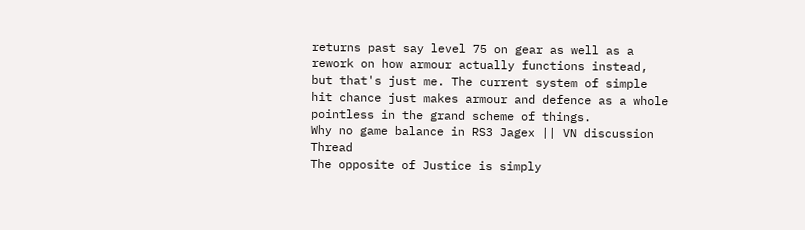returns past say level 75 on gear as well as a rework on how armour actually functions instead, but that's just me. The current system of simple hit chance just makes armour and defence as a whole pointless in the grand scheme of things.
Why no game balance in RS3 Jagex || VN discussion Thread
The opposite of Justice is simply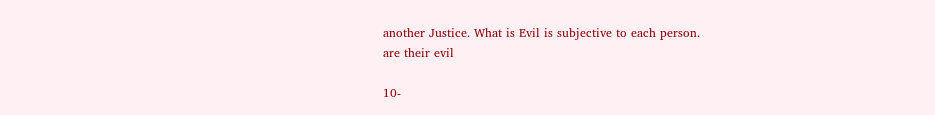another Justice. What is Evil is subjective to each person.
are their evil

10-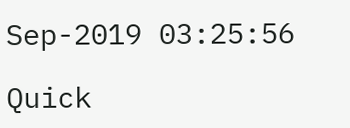Sep-2019 03:25:56

Quick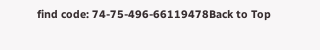find code: 74-75-496-66119478Back to Top